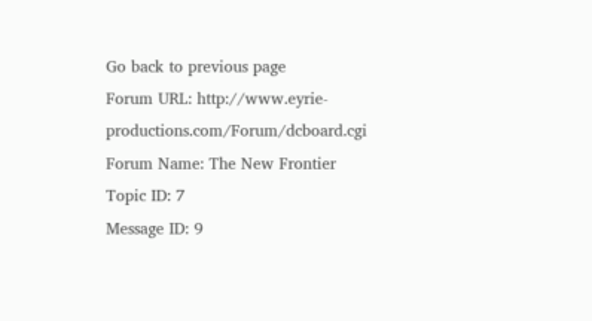Go back to previous page
Forum URL: http://www.eyrie-productions.com/Forum/dcboard.cgi
Forum Name: The New Frontier
Topic ID: 7
Message ID: 9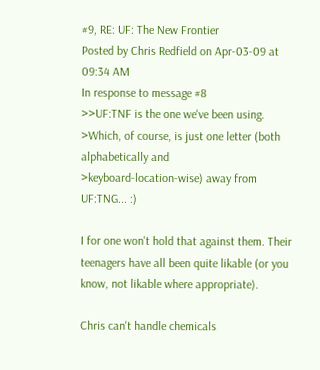#9, RE: UF: The New Frontier
Posted by Chris Redfield on Apr-03-09 at 09:34 AM
In response to message #8
>>UF:TNF is the one we've been using.
>Which, of course, is just one letter (both alphabetically and
>keyboard-location-wise) away from UF:TNG... :)

I for one won't hold that against them. Their teenagers have all been quite likable (or you know, not likable where appropriate).

Chris can't handle chemicals